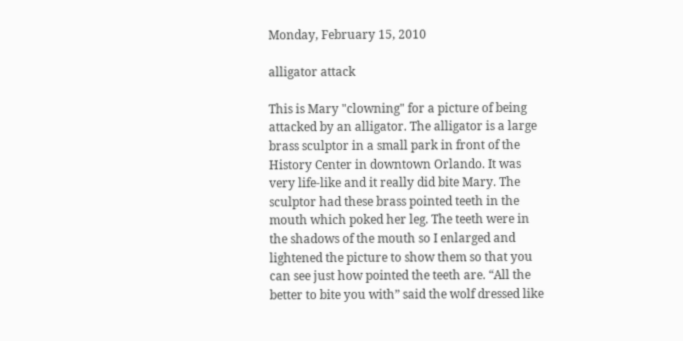Monday, February 15, 2010

alligator attack

This is Mary "clowning" for a picture of being attacked by an alligator. The alligator is a large brass sculptor in a small park in front of the History Center in downtown Orlando. It was very life-like and it really did bite Mary. The sculptor had these brass pointed teeth in the mouth which poked her leg. The teeth were in the shadows of the mouth so I enlarged and lightened the picture to show them so that you can see just how pointed the teeth are. “All the better to bite you with” said the wolf dressed like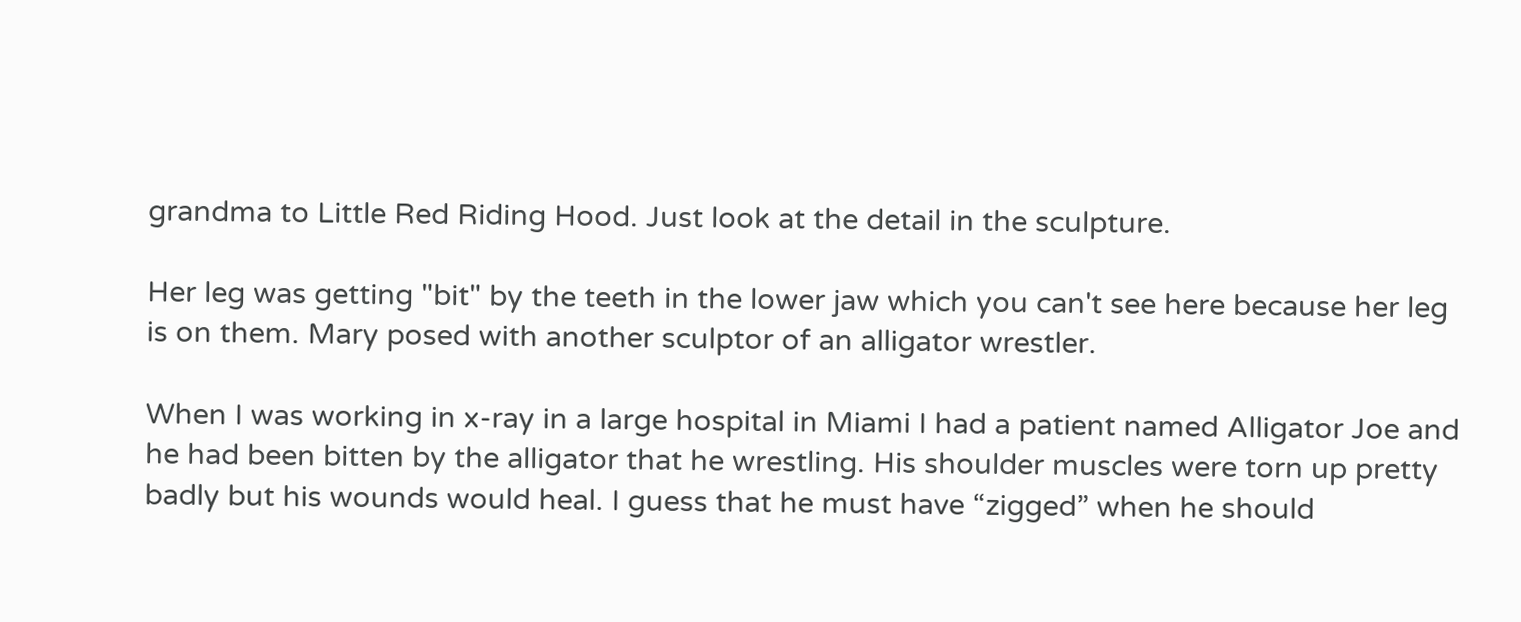grandma to Little Red Riding Hood. Just look at the detail in the sculpture.

Her leg was getting "bit" by the teeth in the lower jaw which you can't see here because her leg is on them. Mary posed with another sculptor of an alligator wrestler.

When I was working in x-ray in a large hospital in Miami I had a patient named Alligator Joe and he had been bitten by the alligator that he wrestling. His shoulder muscles were torn up pretty badly but his wounds would heal. I guess that he must have “zigged” when he should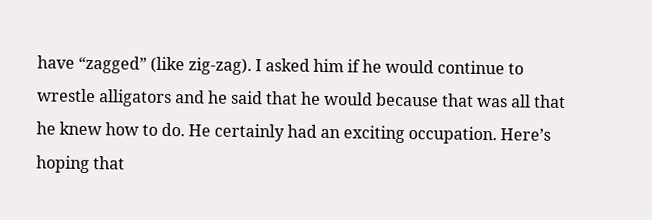have “zagged” (like zig-zag). I asked him if he would continue to wrestle alligators and he said that he would because that was all that he knew how to do. He certainly had an exciting occupation. Here’s hoping that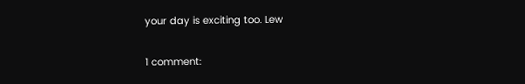your day is exciting too. Lew

1 comment: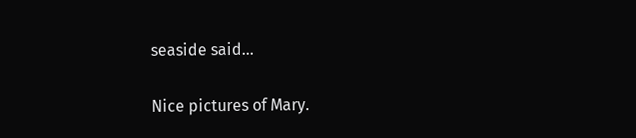seaside said...

Nice pictures of Mary.